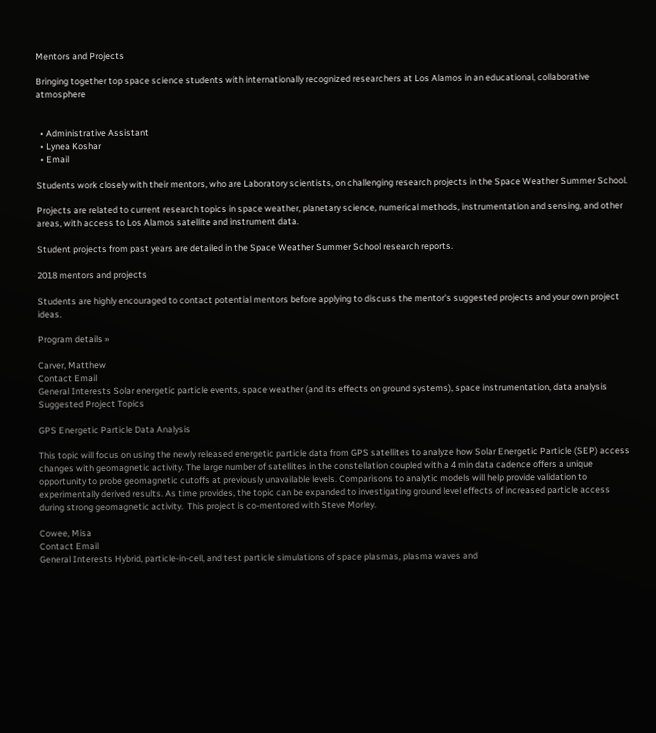Mentors and Projects

Bringing together top space science students with internationally recognized researchers at Los Alamos in an educational, collaborative atmosphere


  • Administrative Assistant
  • Lynea Koshar
  • Email

Students work closely with their mentors, who are Laboratory scientists, on challenging research projects in the Space Weather Summer School.

Projects are related to current research topics in space weather, planetary science, numerical methods, instrumentation and sensing, and other areas, with access to Los Alamos satellite and instrument data.

Student projects from past years are detailed in the Space Weather Summer School research reports.

2018 mentors and projects

Students are highly encouraged to contact potential mentors before applying to discuss the mentor's suggested projects and your own project ideas.

Program details »

Carver, Matthew
Contact Email
General Interests Solar energetic particle events, space weather (and its effects on ground systems), space instrumentation, data analysis
Suggested Project Topics

GPS Energetic Particle Data Analysis

This topic will focus on using the newly released energetic particle data from GPS satellites to analyze how Solar Energetic Particle (SEP) access changes with geomagnetic activity. The large number of satellites in the constellation coupled with a 4 min data cadence offers a unique opportunity to probe geomagnetic cutoffs at previously unavailable levels. Comparisons to analytic models will help provide validation to experimentally derived results. As time provides, the topic can be expanded to investigating ground level effects of increased particle access during strong geomagnetic activity.  This project is co-mentored with Steve Morley.

Cowee, Misa
Contact Email
General Interests Hybrid, particle-in-cell, and test particle simulations of space plasmas, plasma waves and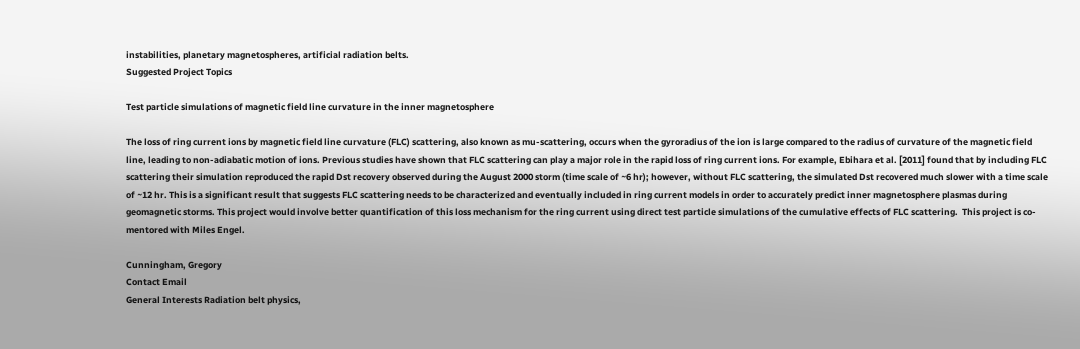instabilities, planetary magnetospheres, artificial radiation belts.
Suggested Project Topics

Test particle simulations of magnetic field line curvature in the inner magnetosphere

The loss of ring current ions by magnetic field line curvature (FLC) scattering, also known as mu-scattering, occurs when the gyroradius of the ion is large compared to the radius of curvature of the magnetic field line, leading to non-adiabatic motion of ions. Previous studies have shown that FLC scattering can play a major role in the rapid loss of ring current ions. For example, Ebihara et al. [2011] found that by including FLC scattering their simulation reproduced the rapid Dst recovery observed during the August 2000 storm (time scale of ~6 hr); however, without FLC scattering, the simulated Dst recovered much slower with a time scale of ~12 hr. This is a significant result that suggests FLC scattering needs to be characterized and eventually included in ring current models in order to accurately predict inner magnetosphere plasmas during geomagnetic storms. This project would involve better quantification of this loss mechanism for the ring current using direct test particle simulations of the cumulative effects of FLC scattering.  This project is co-mentored with Miles Engel.

Cunningham, Gregory
Contact Email
General Interests Radiation belt physics,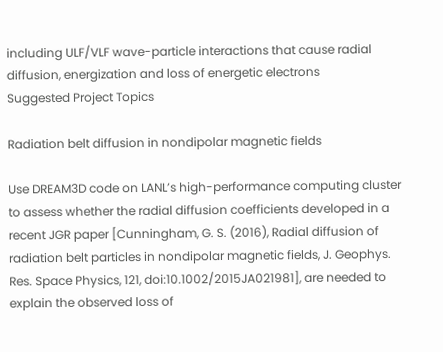including ULF/VLF wave-particle interactions that cause radial diffusion, energization and loss of energetic electrons
Suggested Project Topics

Radiation belt diffusion in nondipolar magnetic fields

Use DREAM3D code on LANL’s high-performance computing cluster to assess whether the radial diffusion coefficients developed in a recent JGR paper [Cunningham, G. S. (2016), Radial diffusion of radiation belt particles in nondipolar magnetic fields, J. Geophys. Res. Space Physics, 121, doi:10.1002/2015JA021981], are needed to explain the observed loss of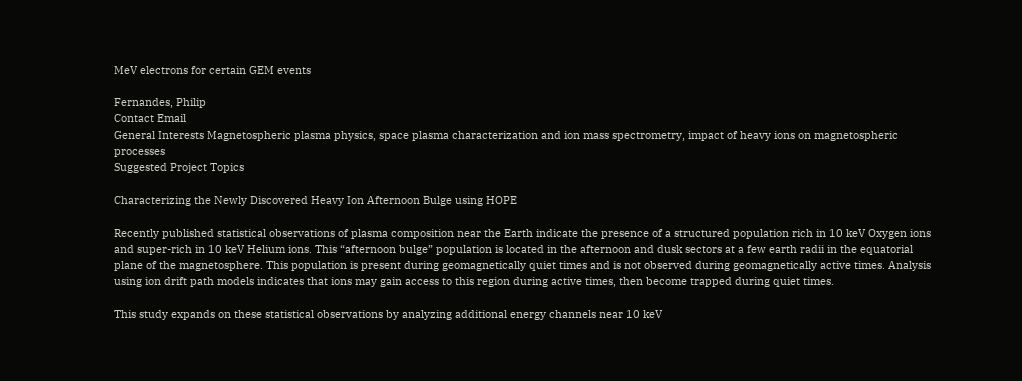MeV electrons for certain GEM events

Fernandes, Philip
Contact Email
General Interests Magnetospheric plasma physics, space plasma characterization and ion mass spectrometry, impact of heavy ions on magnetospheric processes
Suggested Project Topics

Characterizing the Newly Discovered Heavy Ion Afternoon Bulge using HOPE

Recently published statistical observations of plasma composition near the Earth indicate the presence of a structured population rich in 10 keV Oxygen ions and super-rich in 10 keV Helium ions. This “afternoon bulge” population is located in the afternoon and dusk sectors at a few earth radii in the equatorial plane of the magnetosphere. This population is present during geomagnetically quiet times and is not observed during geomagnetically active times. Analysis using ion drift path models indicates that ions may gain access to this region during active times, then become trapped during quiet times.

This study expands on these statistical observations by analyzing additional energy channels near 10 keV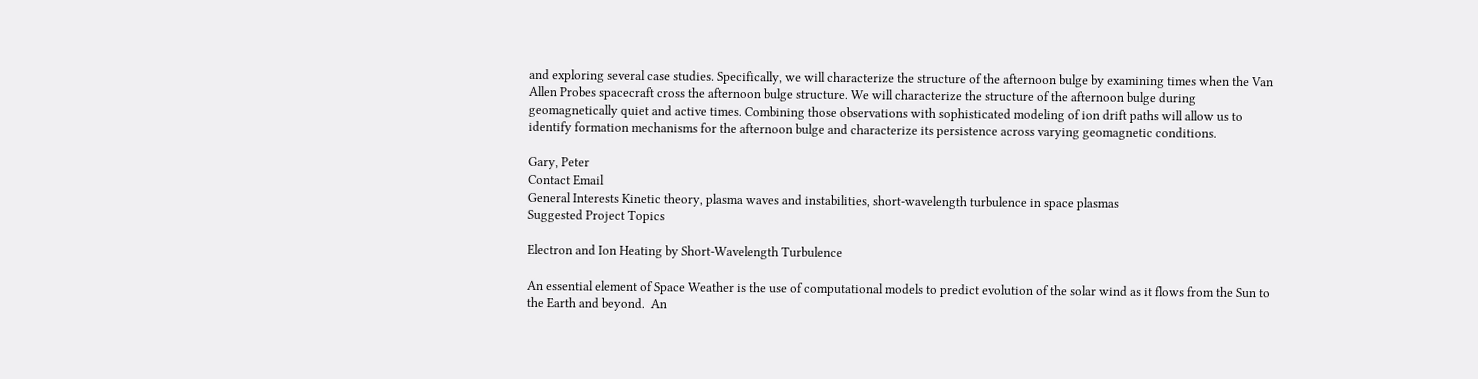and exploring several case studies. Specifically, we will characterize the structure of the afternoon bulge by examining times when the Van Allen Probes spacecraft cross the afternoon bulge structure. We will characterize the structure of the afternoon bulge during geomagnetically quiet and active times. Combining those observations with sophisticated modeling of ion drift paths will allow us to identify formation mechanisms for the afternoon bulge and characterize its persistence across varying geomagnetic conditions.

Gary, Peter
Contact Email
General Interests Kinetic theory, plasma waves and instabilities, short-wavelength turbulence in space plasmas
Suggested Project Topics

Electron and Ion Heating by Short-Wavelength Turbulence

An essential element of Space Weather is the use of computational models to predict evolution of the solar wind as it flows from the Sun to the Earth and beyond.  An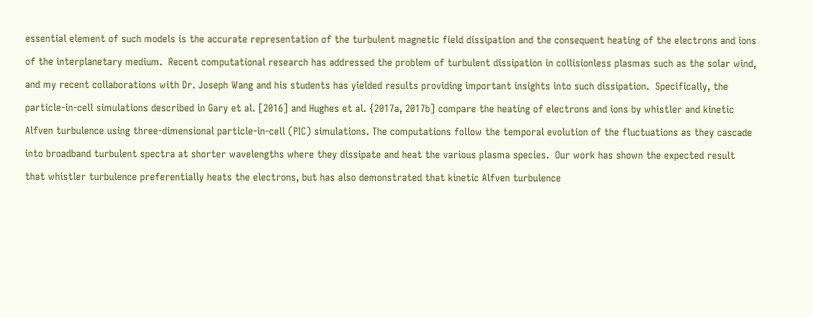essential element of such models is the accurate representation of the turbulent magnetic field dissipation and the consequent heating of the electrons and ions of the interplanetary medium.  Recent computational research has addressed the problem of turbulent dissipation in collisionless plasmas such as the solar wind, and my recent collaborations with Dr. Joseph Wang and his students has yielded results providing important insights into such dissipation.  Specifically, the particle-in-cell simulations described in Gary et al. [2016] and Hughes et al. {2017a, 2017b] compare the heating of electrons and ions by whistler and kinetic Alfven turbulence using three-dimensional particle-in-cell (PIC) simulations. The computations follow the temporal evolution of the fluctuations as they cascade into broadband turbulent spectra at shorter wavelengths where they dissipate and heat the various plasma species.  Our work has shown the expected result that whistler turbulence preferentially heats the electrons, but has also demonstrated that kinetic Alfven turbulence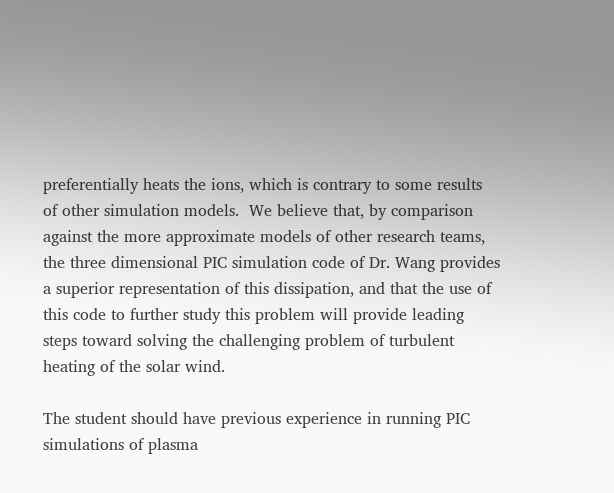preferentially heats the ions, which is contrary to some results of other simulation models.  We believe that, by comparison against the more approximate models of other research teams, the three dimensional PIC simulation code of Dr. Wang provides a superior representation of this dissipation, and that the use of this code to further study this problem will provide leading steps toward solving the challenging problem of turbulent heating of the solar wind.

The student should have previous experience in running PIC simulations of plasma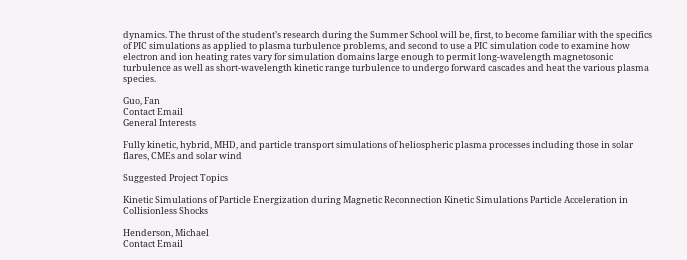dynamics. The thrust of the student’s research during the Summer School will be, first, to become familiar with the specifics of PIC simulations as applied to plasma turbulence problems, and second to use a PIC simulation code to examine how electron and ion heating rates vary for simulation domains large enough to permit long-wavelength magnetosonic turbulence as well as short-wavelength kinetic range turbulence to undergo forward cascades and heat the various plasma species.

Guo, Fan
Contact Email
General Interests

Fully kinetic, hybrid, MHD, and particle transport simulations of heliospheric plasma processes including those in solar flares, CMEs and solar wind

Suggested Project Topics

Kinetic Simulations of Particle Energization during Magnetic Reconnection Kinetic Simulations Particle Acceleration in Collisionless Shocks

Henderson, Michael
Contact Email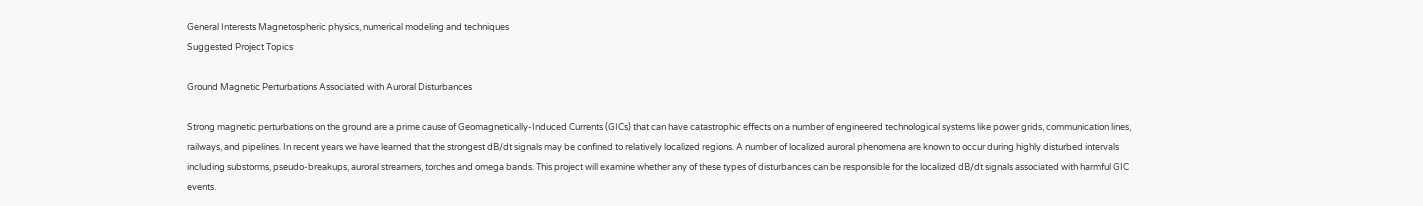General Interests Magnetospheric physics, numerical modeling and techniques
Suggested Project Topics

Ground Magnetic Perturbations Associated with Auroral Disturbances

Strong magnetic perturbations on the ground are a prime cause of Geomagnetically-Induced Currents (GICs) that can have catastrophic effects on a number of engineered technological systems like power grids, communication lines, railways, and pipelines. In recent years we have learned that the strongest dB/dt signals may be confined to relatively localized regions. A number of localized auroral phenomena are known to occur during highly disturbed intervals including substorms, pseudo-breakups, auroral streamers, torches and omega bands. This project will examine whether any of these types of disturbances can be responsible for the localized dB/dt signals associated with harmful GIC events.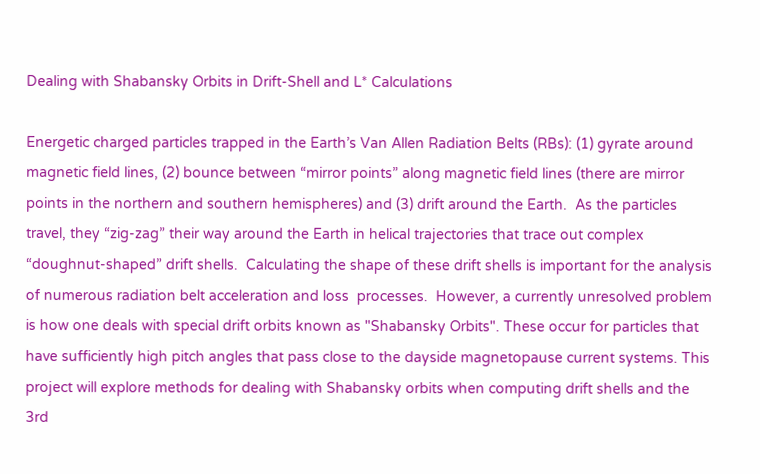Dealing with Shabansky Orbits in Drift-Shell and L* Calculations

Energetic charged particles trapped in the Earth’s Van Allen Radiation Belts (RBs): (1) gyrate around magnetic field lines, (2) bounce between “mirror points” along magnetic field lines (there are mirror points in the northern and southern hemispheres) and (3) drift around the Earth.  As the particles travel, they “zig-zag” their way around the Earth in helical trajectories that trace out complex “doughnut-shaped” drift shells.  Calculating the shape of these drift shells is important for the analysis of numerous radiation belt acceleration and loss  processes.  However, a currently unresolved problem is how one deals with special drift orbits known as "Shabansky Orbits". These occur for particles that have sufficiently high pitch angles that pass close to the dayside magnetopause current systems. This project will explore methods for dealing with Shabansky orbits when computing drift shells and the 3rd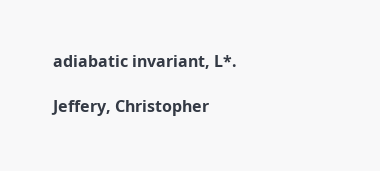adiabatic invariant, L*.

Jeffery, Christopher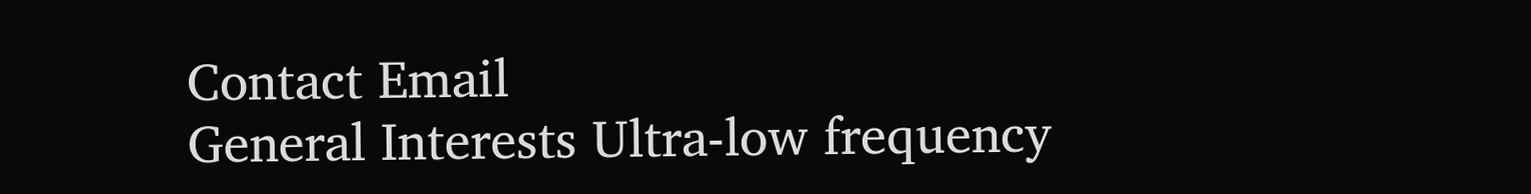Contact Email
General Interests Ultra-low frequency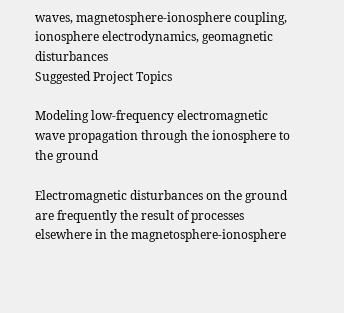waves, magnetosphere-ionosphere coupling, ionosphere electrodynamics, geomagnetic disturbances
Suggested Project Topics

Modeling low-frequency electromagnetic wave propagation through the ionosphere to the ground

Electromagnetic disturbances on the ground are frequently the result of processes elsewhere in the magnetosphere-ionosphere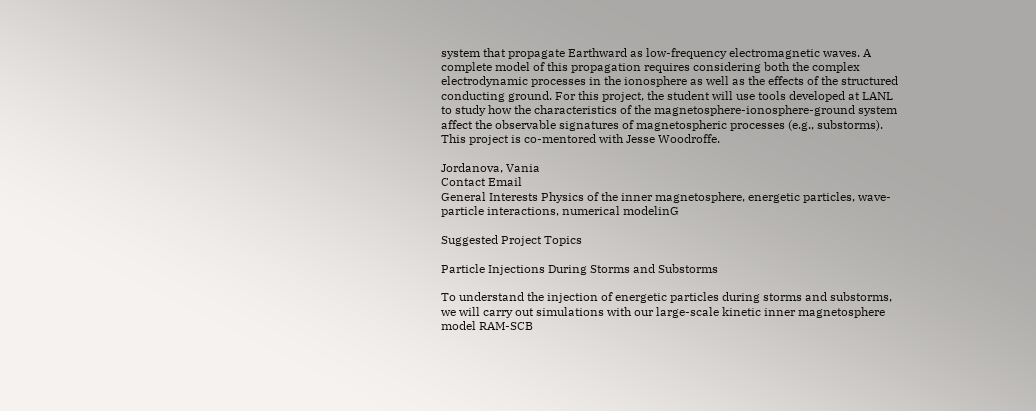system that propagate Earthward as low-frequency electromagnetic waves. A complete model of this propagation requires considering both the complex electrodynamic processes in the ionosphere as well as the effects of the structured conducting ground. For this project, the student will use tools developed at LANL to study how the characteristics of the magnetosphere-ionosphere-ground system affect the observable signatures of magnetospheric processes (e.g., substorms).  This project is co-mentored with Jesse Woodroffe.

Jordanova, Vania
Contact Email
General Interests Physics of the inner magnetosphere, energetic particles, wave-particle interactions, numerical modelinG

Suggested Project Topics

Particle Injections During Storms and Substorms

To understand the injection of energetic particles during storms and substorms, we will carry out simulations with our large-scale kinetic inner magnetosphere model RAM-SCB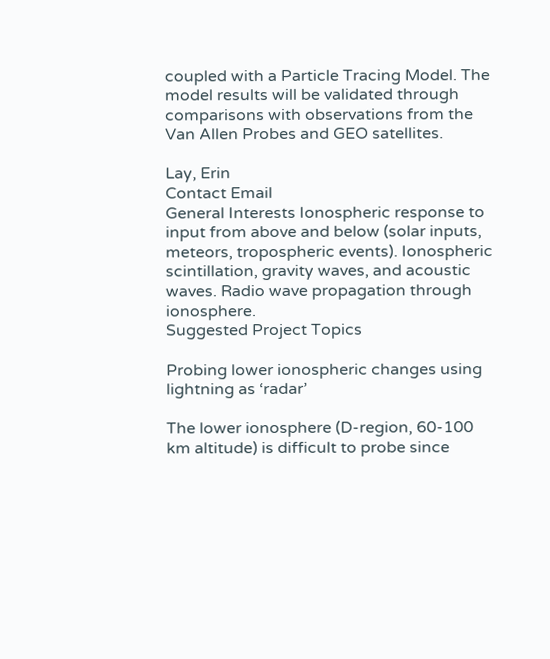coupled with a Particle Tracing Model. The model results will be validated through comparisons with observations from the Van Allen Probes and GEO satellites.

Lay, Erin
Contact Email
General Interests Ionospheric response to input from above and below (solar inputs, meteors, tropospheric events). Ionospheric scintillation, gravity waves, and acoustic waves. Radio wave propagation through ionosphere.
Suggested Project Topics

Probing lower ionospheric changes using lightning as ‘radar’

The lower ionosphere (D-region, 60-100 km altitude) is difficult to probe since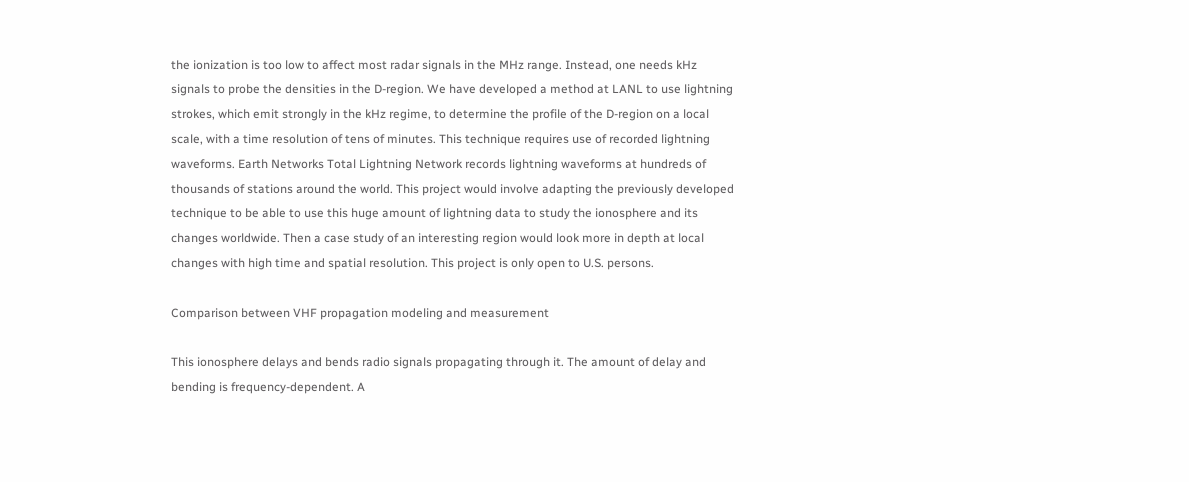the ionization is too low to affect most radar signals in the MHz range. Instead, one needs kHz signals to probe the densities in the D-region. We have developed a method at LANL to use lightning strokes, which emit strongly in the kHz regime, to determine the profile of the D-region on a local scale, with a time resolution of tens of minutes. This technique requires use of recorded lightning waveforms. Earth Networks Total Lightning Network records lightning waveforms at hundreds of thousands of stations around the world. This project would involve adapting the previously developed technique to be able to use this huge amount of lightning data to study the ionosphere and its changes worldwide. Then a case study of an interesting region would look more in depth at local changes with high time and spatial resolution. This project is only open to U.S. persons.

Comparison between VHF propagation modeling and measurement

This ionosphere delays and bends radio signals propagating through it. The amount of delay and bending is frequency-dependent. A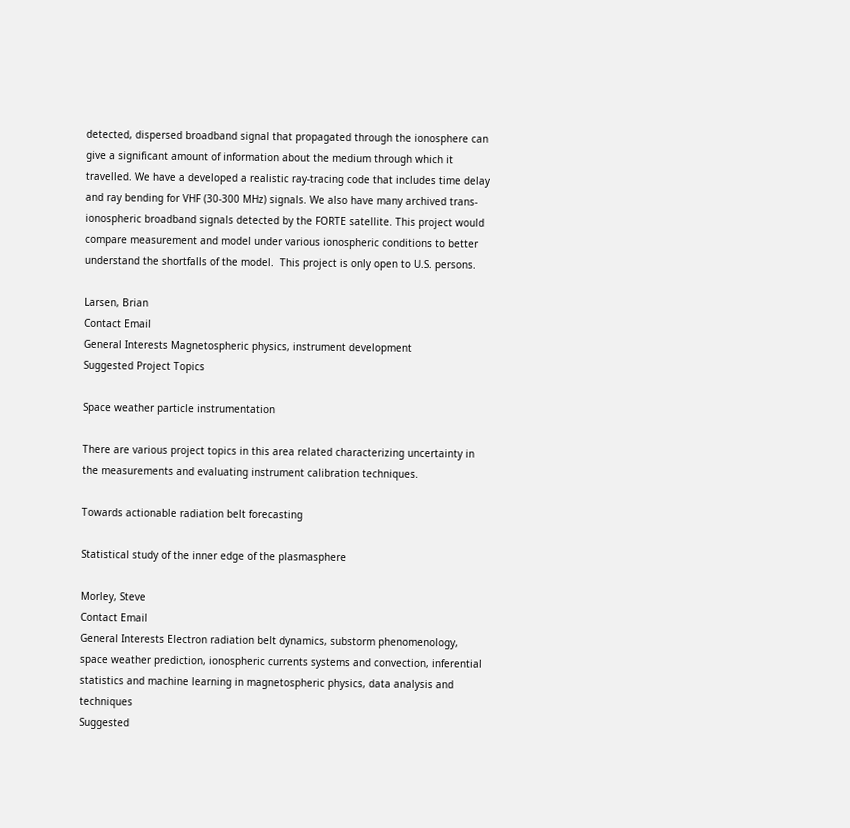detected, dispersed broadband signal that propagated through the ionosphere can give a significant amount of information about the medium through which it travelled. We have a developed a realistic ray-tracing code that includes time delay and ray bending for VHF (30-300 MHz) signals. We also have many archived trans-ionospheric broadband signals detected by the FORTE satellite. This project would compare measurement and model under various ionospheric conditions to better understand the shortfalls of the model.  This project is only open to U.S. persons.

Larsen, Brian
Contact Email
General Interests Magnetospheric physics, instrument development
Suggested Project Topics

Space weather particle instrumentation

There are various project topics in this area related characterizing uncertainty in the measurements and evaluating instrument calibration techniques.

Towards actionable radiation belt forecasting

Statistical study of the inner edge of the plasmasphere

Morley, Steve
Contact Email
General Interests Electron radiation belt dynamics, substorm phenomenology, space weather prediction, ionospheric currents systems and convection, inferential statistics and machine learning in magnetospheric physics, data analysis and techniques
Suggested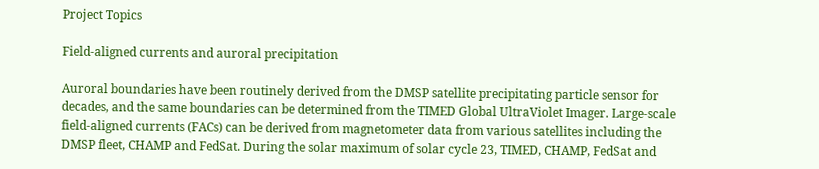Project Topics

Field-aligned currents and auroral precipitation

Auroral boundaries have been routinely derived from the DMSP satellite precipitating particle sensor for decades, and the same boundaries can be determined from the TIMED Global UltraViolet Imager. Large-scale field-aligned currents (FACs) can be derived from magnetometer data from various satellites including the DMSP fleet, CHAMP and FedSat. During the solar maximum of solar cycle 23, TIMED, CHAMP, FedSat and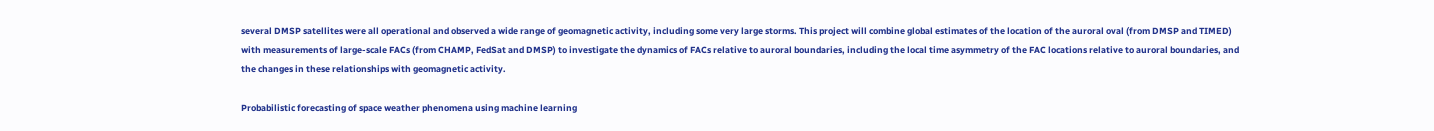several DMSP satellites were all operational and observed a wide range of geomagnetic activity, including some very large storms. This project will combine global estimates of the location of the auroral oval (from DMSP and TIMED) with measurements of large-scale FACs (from CHAMP, FedSat and DMSP) to investigate the dynamics of FACs relative to auroral boundaries, including the local time asymmetry of the FAC locations relative to auroral boundaries, and the changes in these relationships with geomagnetic activity.

Probabilistic forecasting of space weather phenomena using machine learning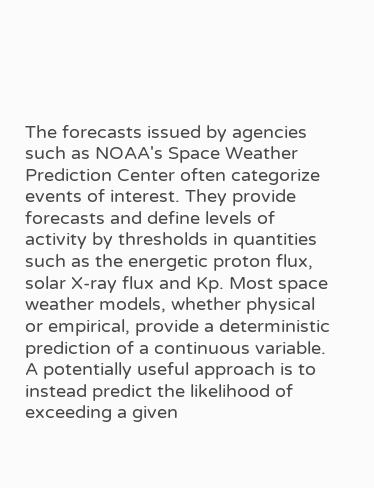The forecasts issued by agencies such as NOAA's Space Weather Prediction Center often categorize events of interest. They provide forecasts and define levels of activity by thresholds in quantities such as the energetic proton flux, solar X-ray flux and Kp. Most space weather models, whether physical or empirical, provide a deterministic prediction of a continuous variable. A potentially useful approach is to instead predict the likelihood of exceeding a given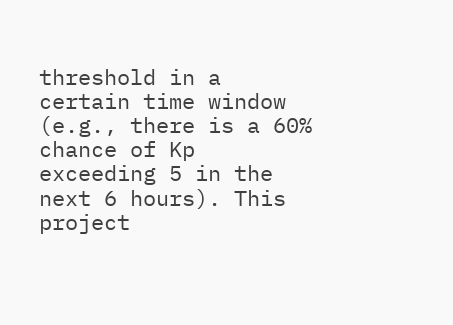threshold in a certain time window (e.g., there is a 60% chance of Kp exceeding 5 in the next 6 hours). This project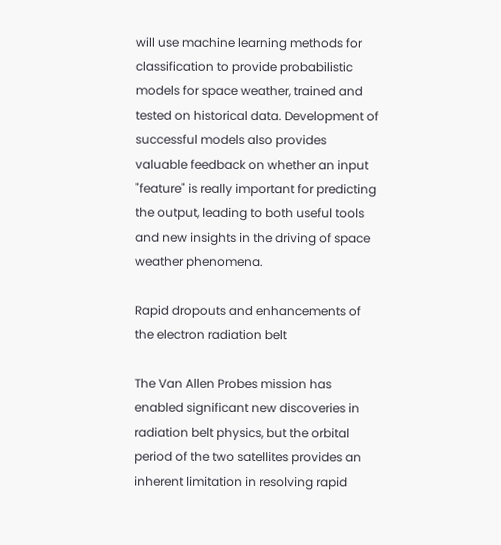will use machine learning methods for classification to provide probabilistic models for space weather, trained and tested on historical data. Development of successful models also provides valuable feedback on whether an input "feature" is really important for predicting the output, leading to both useful tools and new insights in the driving of space weather phenomena.

Rapid dropouts and enhancements of the electron radiation belt

The Van Allen Probes mission has enabled significant new discoveries in radiation belt physics, but the orbital period of the two satellites provides an inherent limitation in resolving rapid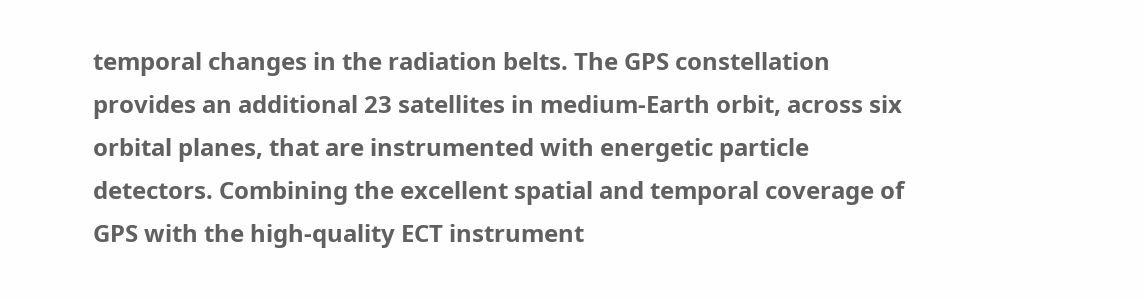temporal changes in the radiation belts. The GPS constellation provides an additional 23 satellites in medium-Earth orbit, across six orbital planes, that are instrumented with energetic particle detectors. Combining the excellent spatial and temporal coverage of GPS with the high-quality ECT instrument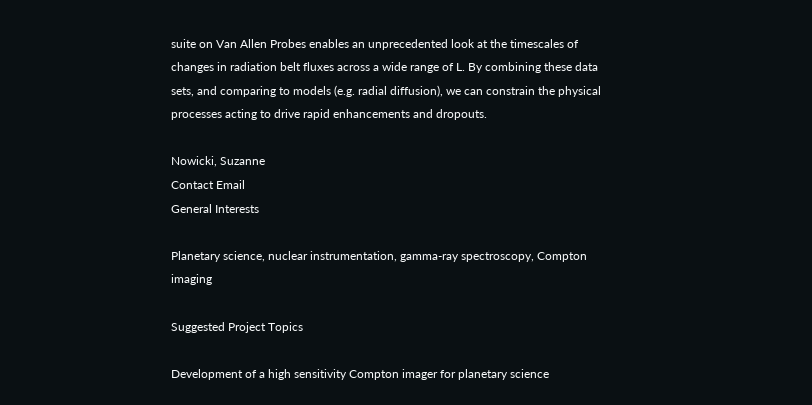suite on Van Allen Probes enables an unprecedented look at the timescales of changes in radiation belt fluxes across a wide range of L. By combining these data sets, and comparing to models (e.g. radial diffusion), we can constrain the physical processes acting to drive rapid enhancements and dropouts.

Nowicki, Suzanne
Contact Email
General Interests

Planetary science, nuclear instrumentation, gamma-ray spectroscopy, Compton imaging

Suggested Project Topics

Development of a high sensitivity Compton imager for planetary science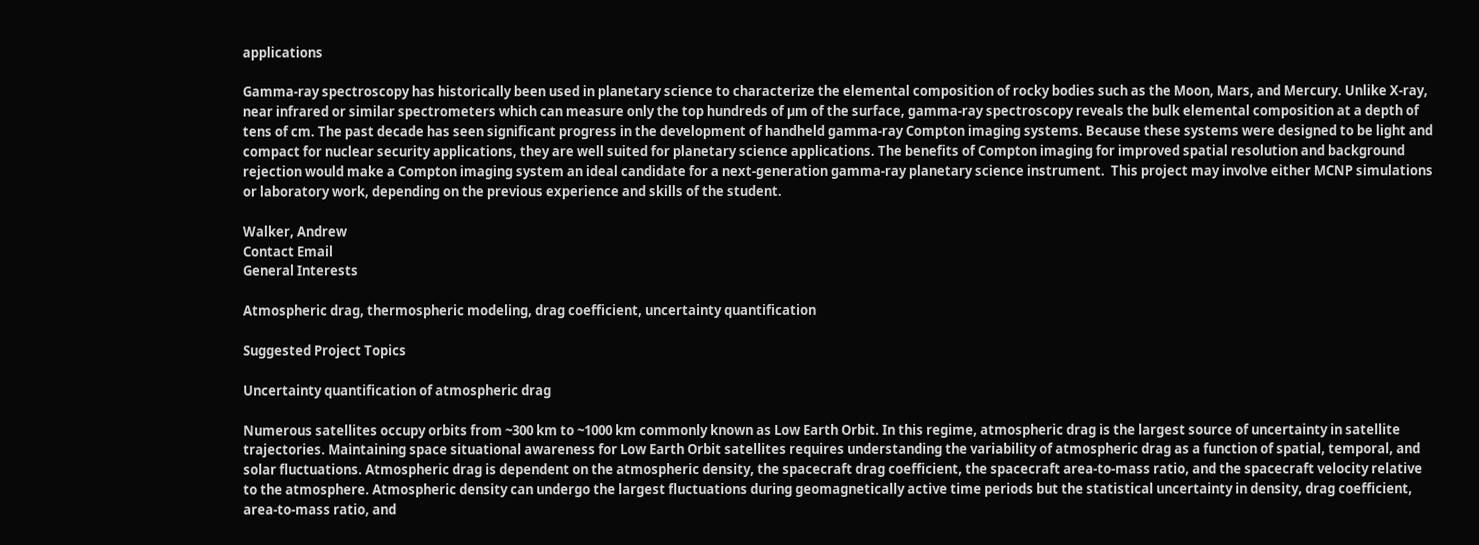applications

Gamma-ray spectroscopy has historically been used in planetary science to characterize the elemental composition of rocky bodies such as the Moon, Mars, and Mercury. Unlike X-ray, near infrared or similar spectrometers which can measure only the top hundreds of µm of the surface, gamma-ray spectroscopy reveals the bulk elemental composition at a depth of tens of cm. The past decade has seen significant progress in the development of handheld gamma-ray Compton imaging systems. Because these systems were designed to be light and compact for nuclear security applications, they are well suited for planetary science applications. The benefits of Compton imaging for improved spatial resolution and background rejection would make a Compton imaging system an ideal candidate for a next-generation gamma-ray planetary science instrument.  This project may involve either MCNP simulations or laboratory work, depending on the previous experience and skills of the student.

Walker, Andrew
Contact Email
General Interests

Atmospheric drag, thermospheric modeling, drag coefficient, uncertainty quantification

Suggested Project Topics

Uncertainty quantification of atmospheric drag

Numerous satellites occupy orbits from ~300 km to ~1000 km commonly known as Low Earth Orbit. In this regime, atmospheric drag is the largest source of uncertainty in satellite trajectories. Maintaining space situational awareness for Low Earth Orbit satellites requires understanding the variability of atmospheric drag as a function of spatial, temporal, and solar fluctuations. Atmospheric drag is dependent on the atmospheric density, the spacecraft drag coefficient, the spacecraft area-to-mass ratio, and the spacecraft velocity relative to the atmosphere. Atmospheric density can undergo the largest fluctuations during geomagnetically active time periods but the statistical uncertainty in density, drag coefficient, area-to-mass ratio, and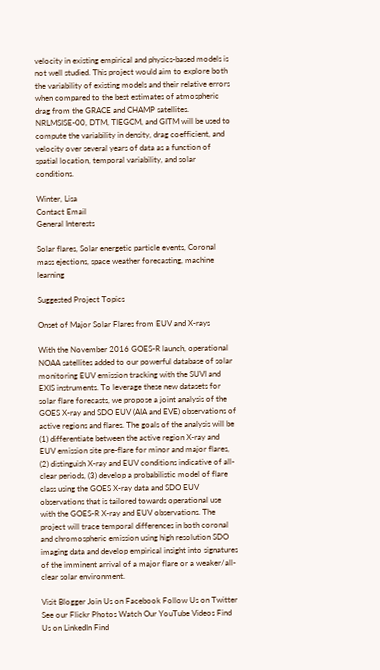velocity in existing empirical and physics-based models is not well studied. This project would aim to explore both the variability of existing models and their relative errors when compared to the best estimates of atmospheric drag from the GRACE and CHAMP satellites. NRLMSISE-00, DTM, TIEGCM, and GITM will be used to compute the variability in density, drag coefficient, and velocity over several years of data as a function of spatial location, temporal variability, and solar conditions.

Winter, Lisa
Contact Email
General Interests

Solar flares, Solar energetic particle events, Coronal mass ejections, space weather forecasting, machine learning

Suggested Project Topics

Onset of Major Solar Flares from EUV and X-rays

With the November 2016 GOES-R launch, operational NOAA satellites added to our powerful database of solar monitoring EUV emission tracking with the SUVI and EXIS instruments. To leverage these new datasets for solar flare forecasts, we propose a joint analysis of the GOES X-ray and SDO EUV (AIA and EVE) observations of active regions and flares. The goals of the analysis will be (1) differentiate between the active region X-ray and EUV emission site pre-flare for minor and major flares, (2) distinguish X-ray and EUV conditions indicative of all-clear periods, (3) develop a probabilistic model of flare class using the GOES X-ray data and SDO EUV observations that is tailored towards operational use with the GOES-R X-ray and EUV observations. The project will trace temporal differences in both coronal and chromospheric emission using high resolution SDO imaging data and develop empirical insight into signatures of the imminent arrival of a major flare or a weaker/all-clear solar environment.

Visit Blogger Join Us on Facebook Follow Us on Twitter See our Flickr Photos Watch Our YouTube Videos Find Us on LinkedIn Find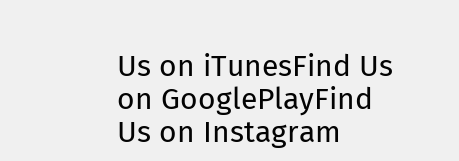Us on iTunesFind Us on GooglePlayFind Us on Instagram